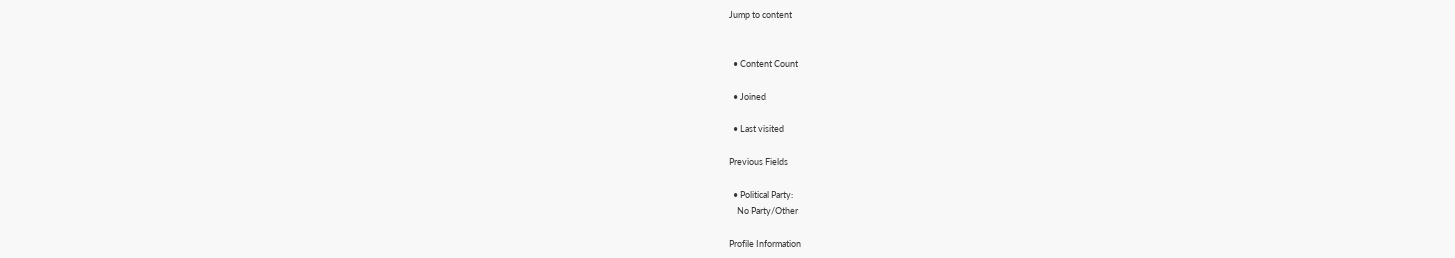Jump to content


  • Content Count

  • Joined

  • Last visited

Previous Fields

  • Political Party:
    No Party/Other

Profile Information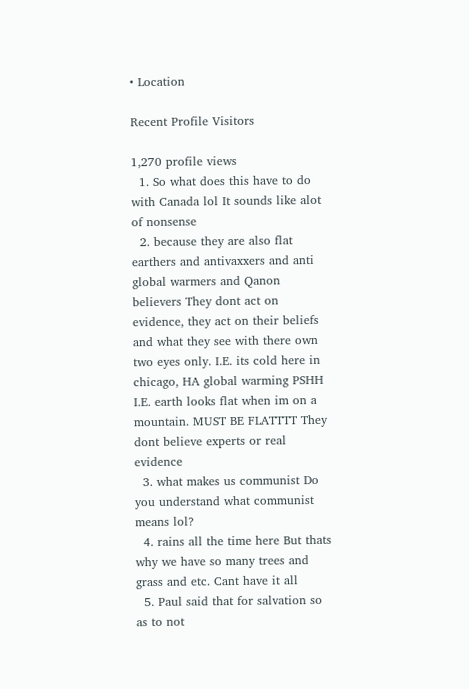• Location

Recent Profile Visitors

1,270 profile views
  1. So what does this have to do with Canada lol It sounds like alot of nonsense
  2. because they are also flat earthers and antivaxxers and anti global warmers and Qanon believers They dont act on evidence, they act on their beliefs and what they see with there own two eyes only. I.E. its cold here in chicago, HA global warming PSHH I.E. earth looks flat when im on a mountain. MUST BE FLATTTT They dont believe experts or real evidence
  3. what makes us communist Do you understand what communist means lol?
  4. rains all the time here But thats why we have so many trees and grass and etc. Cant have it all
  5. Paul said that for salvation so as to not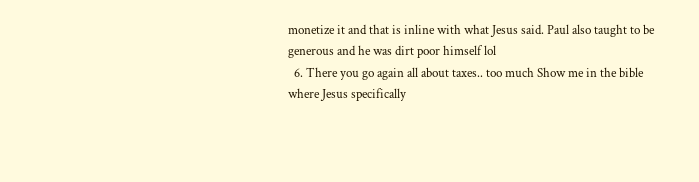monetize it and that is inline with what Jesus said. Paul also taught to be generous and he was dirt poor himself lol
  6. There you go again all about taxes.. too much Show me in the bible where Jesus specifically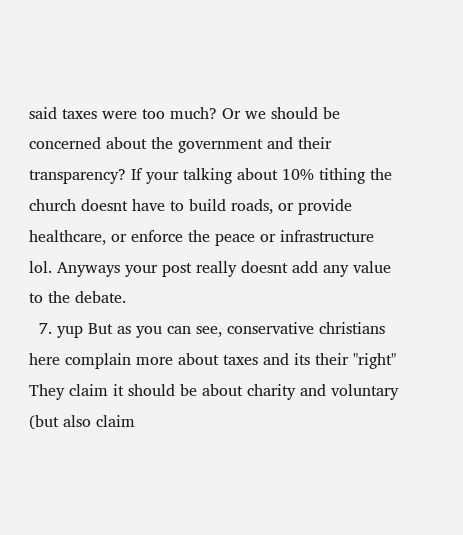said taxes were too much? Or we should be concerned about the government and their transparency? If your talking about 10% tithing the church doesnt have to build roads, or provide healthcare, or enforce the peace or infrastructure lol. Anyways your post really doesnt add any value to the debate.
  7. yup But as you can see, conservative christians here complain more about taxes and its their "right" They claim it should be about charity and voluntary (but also claim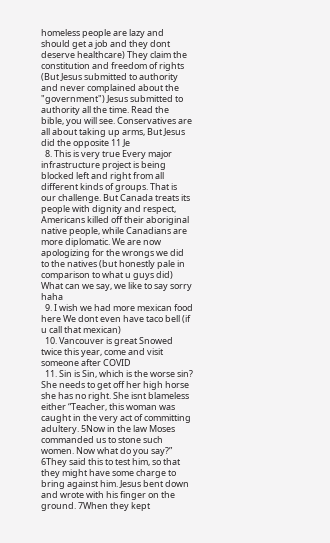homeless people are lazy and should get a job and they dont deserve healthcare) They claim the constitution and freedom of rights (But Jesus submitted to authority and never complained about the "government") Jesus submitted to authority all the time. Read the bible, you will see. Conservatives are all about taking up arms, But Jesus did the opposite 11 Je
  8. This is very true Every major infrastructure project is being blocked left and right from all different kinds of groups. That is our challenge. But Canada treats its people with dignity and respect, Americans killed off their aboriginal native people, while Canadians are more diplomatic. We are now apologizing for the wrongs we did to the natives (but honestly pale in comparison to what u guys did) What can we say, we like to say sorry haha
  9. I wish we had more mexican food here We dont even have taco bell (if u call that mexican)
  10. Vancouver is great Snowed twice this year, come and visit someone after COVID
  11. Sin is Sin, which is the worse sin? She needs to get off her high horse she has no right. She isnt blameless either “Teacher, this woman was caught in the very act of committing adultery. 5Now in the law Moses commanded us to stone such women. Now what do you say?” 6They said this to test him, so that they might have some charge to bring against him. Jesus bent down and wrote with his finger on the ground. 7When they kept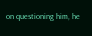on questioning him, he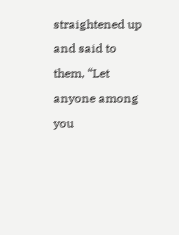straightened up and said to them, “Let anyone among you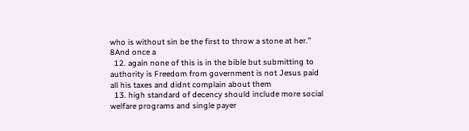who is without sin be the first to throw a stone at her.” 8And once a
  12. again none of this is in the bible but submitting to authority is Freedom from government is not Jesus paid all his taxes and didnt complain about them
  13. high standard of decency should include more social welfare programs and single payer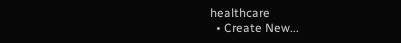healthcare
  • Create New...